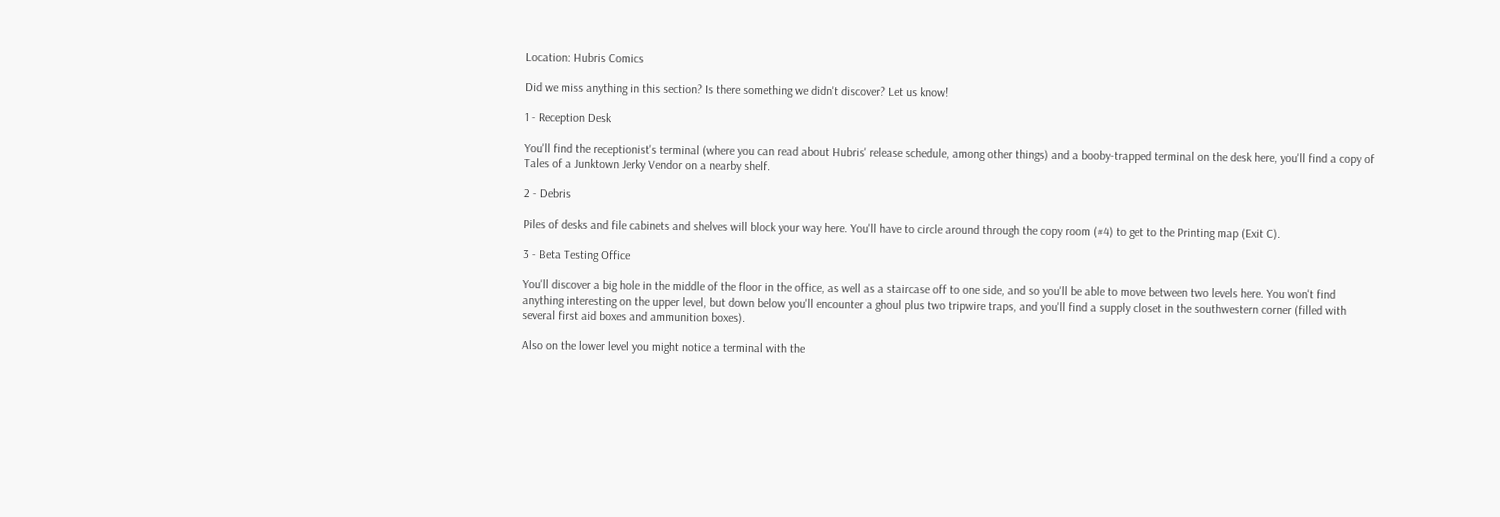Location: Hubris Comics

Did we miss anything in this section? Is there something we didn't discover? Let us know!

1 - Reception Desk

You'll find the receptionist's terminal (where you can read about Hubris' release schedule, among other things) and a booby-trapped terminal on the desk here, you'll find a copy of Tales of a Junktown Jerky Vendor on a nearby shelf.

2 - Debris

Piles of desks and file cabinets and shelves will block your way here. You'll have to circle around through the copy room (#4) to get to the Printing map (Exit C).

3 - Beta Testing Office

You'll discover a big hole in the middle of the floor in the office, as well as a staircase off to one side, and so you'll be able to move between two levels here. You won't find anything interesting on the upper level, but down below you'll encounter a ghoul plus two tripwire traps, and you'll find a supply closet in the southwestern corner (filled with several first aid boxes and ammunition boxes).

Also on the lower level you might notice a terminal with the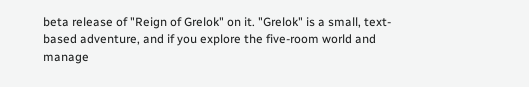beta release of "Reign of Grelok" on it. "Grelok" is a small, text-based adventure, and if you explore the five-room world and manage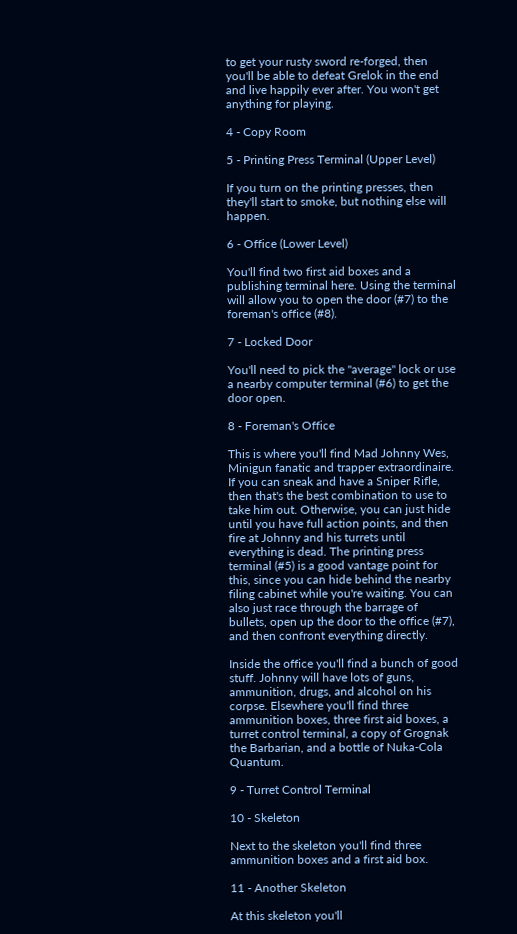to get your rusty sword re-forged, then you'll be able to defeat Grelok in the end and live happily ever after. You won't get anything for playing.

4 - Copy Room

5 - Printing Press Terminal (Upper Level)

If you turn on the printing presses, then they'll start to smoke, but nothing else will happen.

6 - Office (Lower Level)

You'll find two first aid boxes and a publishing terminal here. Using the terminal will allow you to open the door (#7) to the foreman's office (#8).

7 - Locked Door

You'll need to pick the "average" lock or use a nearby computer terminal (#6) to get the door open.

8 - Foreman's Office

This is where you'll find Mad Johnny Wes, Minigun fanatic and trapper extraordinaire. If you can sneak and have a Sniper Rifle, then that's the best combination to use to take him out. Otherwise, you can just hide until you have full action points, and then fire at Johnny and his turrets until everything is dead. The printing press terminal (#5) is a good vantage point for this, since you can hide behind the nearby filing cabinet while you're waiting. You can also just race through the barrage of bullets, open up the door to the office (#7), and then confront everything directly.

Inside the office you'll find a bunch of good stuff. Johnny will have lots of guns, ammunition, drugs, and alcohol on his corpse. Elsewhere you'll find three ammunition boxes, three first aid boxes, a turret control terminal, a copy of Grognak the Barbarian, and a bottle of Nuka-Cola Quantum.

9 - Turret Control Terminal

10 - Skeleton

Next to the skeleton you'll find three ammunition boxes and a first aid box.

11 - Another Skeleton

At this skeleton you'll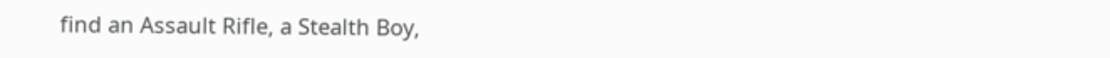find an Assault Rifle, a Stealth Boy,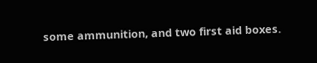some ammunition, and two first aid boxes.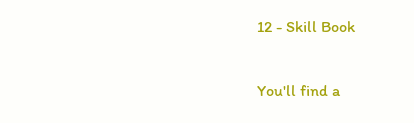12 - Skill Book

You'll find a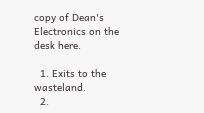copy of Dean's Electronics on the desk here.

  1. Exits to the wasteland.
  2.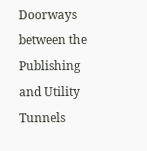Doorways between the Publishing and Utility Tunnels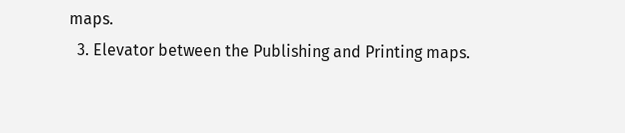maps.
  3. Elevator between the Publishing and Printing maps.